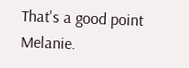That's a good point Melanie.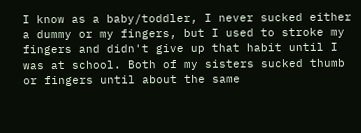I know as a baby/toddler, I never sucked either a dummy or my fingers, but I used to stroke my fingers and didn't give up that habit until I was at school. Both of my sisters sucked thumb or fingers until about the same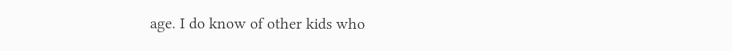age. I do know of other kids who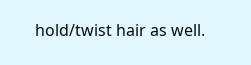hold/twist hair as well.